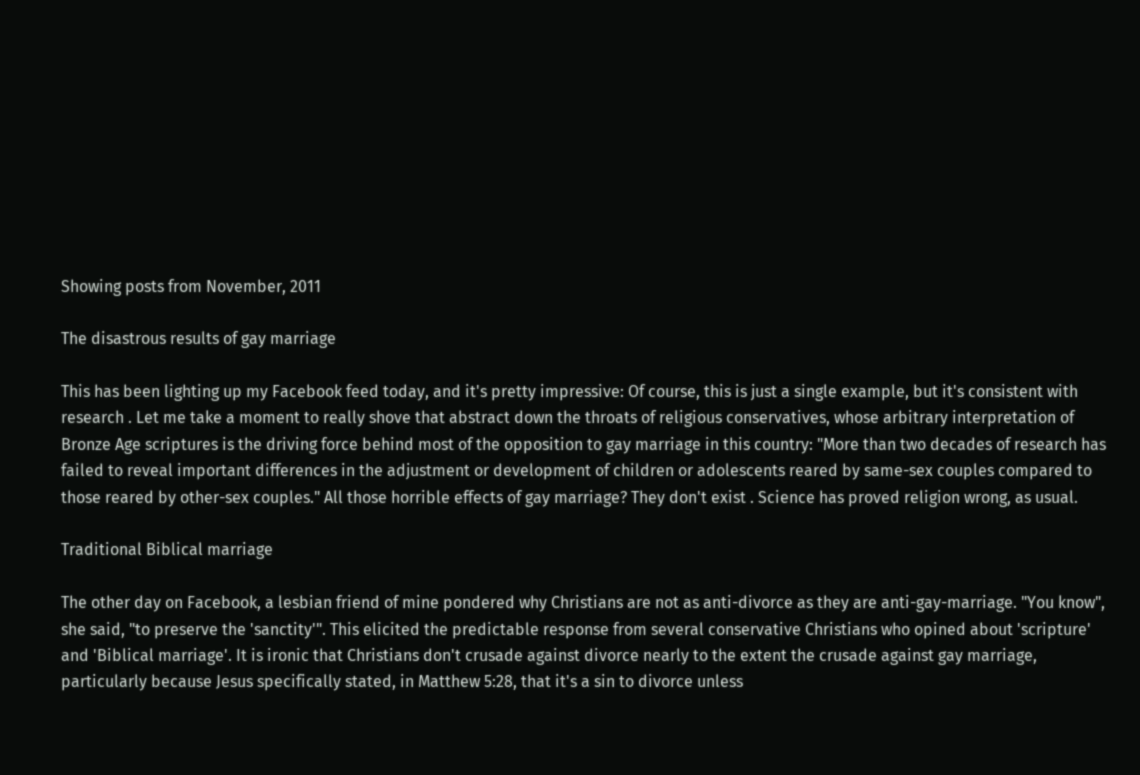Showing posts from November, 2011

The disastrous results of gay marriage

This has been lighting up my Facebook feed today, and it's pretty impressive: Of course, this is just a single example, but it's consistent with research . Let me take a moment to really shove that abstract down the throats of religious conservatives, whose arbitrary interpretation of Bronze Age scriptures is the driving force behind most of the opposition to gay marriage in this country: "More than two decades of research has failed to reveal important differences in the adjustment or development of children or adolescents reared by same-sex couples compared to those reared by other-sex couples." All those horrible effects of gay marriage? They don't exist . Science has proved religion wrong, as usual.

Traditional Biblical marriage

The other day on Facebook, a lesbian friend of mine pondered why Christians are not as anti-divorce as they are anti-gay-marriage. "You know", she said, "to preserve the 'sanctity'". This elicited the predictable response from several conservative Christians who opined about 'scripture' and 'Biblical marriage'. It is ironic that Christians don't crusade against divorce nearly to the extent the crusade against gay marriage, particularly because Jesus specifically stated, in Matthew 5:28, that it's a sin to divorce unless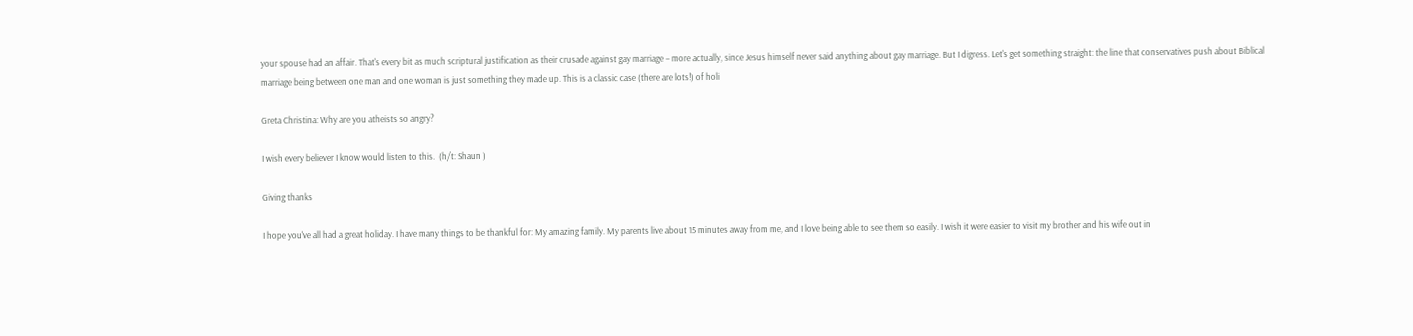your spouse had an affair. That's every bit as much scriptural justification as their crusade against gay marriage – more actually, since Jesus himself never said anything about gay marriage. But I digress. Let's get something straight: the line that conservatives push about Biblical marriage being between one man and one woman is just something they made up. This is a classic case (there are lots!) of holi

Greta Christina: Why are you atheists so angry?

I wish every believer I know would listen to this.  (h/t: Shaun )

Giving thanks

I hope you've all had a great holiday. I have many things to be thankful for: My amazing family. My parents live about 15 minutes away from me, and I love being able to see them so easily. I wish it were easier to visit my brother and his wife out in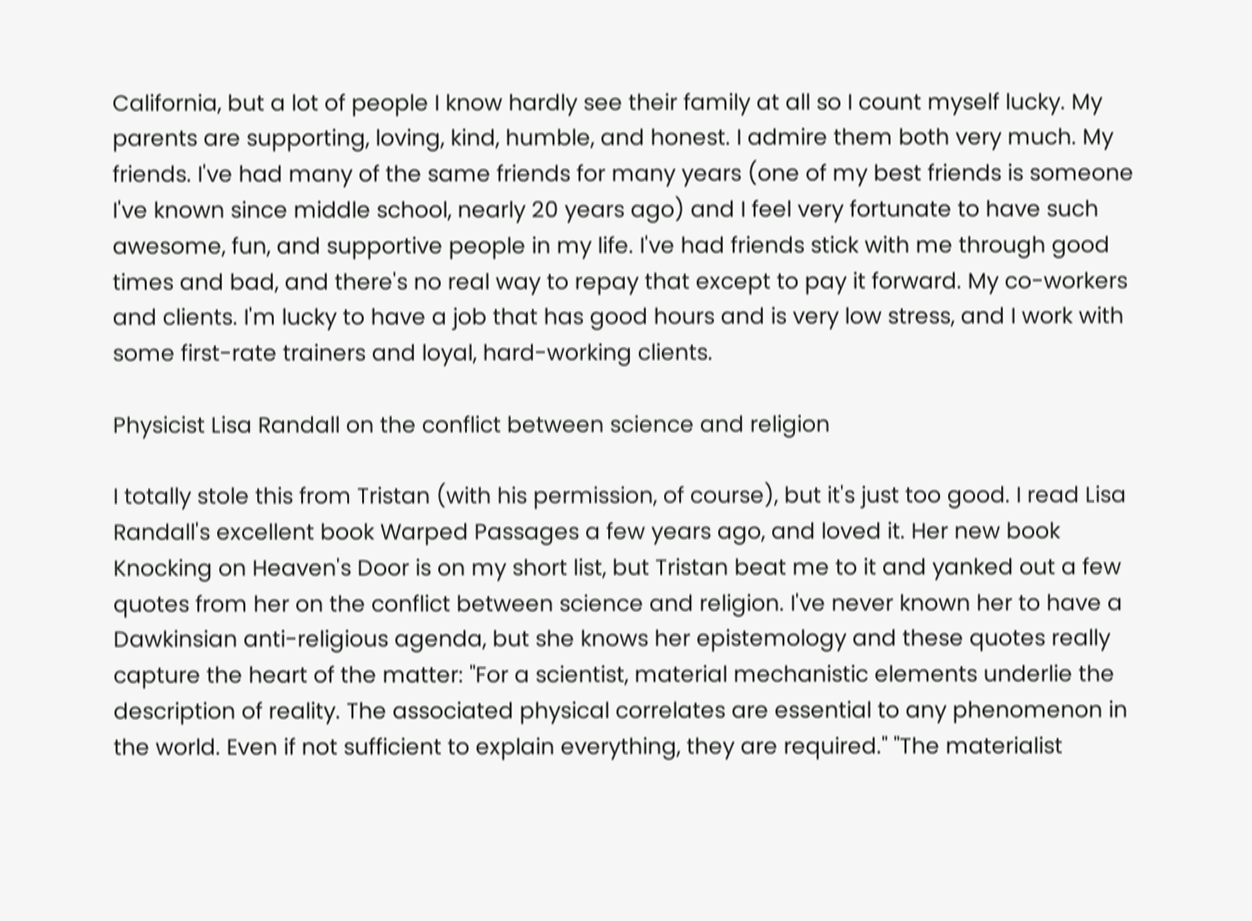California, but a lot of people I know hardly see their family at all so I count myself lucky. My parents are supporting, loving, kind, humble, and honest. I admire them both very much. My friends. I've had many of the same friends for many years (one of my best friends is someone I've known since middle school, nearly 20 years ago) and I feel very fortunate to have such awesome, fun, and supportive people in my life. I've had friends stick with me through good times and bad, and there's no real way to repay that except to pay it forward. My co-workers and clients. I'm lucky to have a job that has good hours and is very low stress, and I work with some first-rate trainers and loyal, hard-working clients.

Physicist Lisa Randall on the conflict between science and religion

I totally stole this from Tristan (with his permission, of course), but it's just too good. I read Lisa Randall's excellent book Warped Passages a few years ago, and loved it. Her new book Knocking on Heaven's Door is on my short list, but Tristan beat me to it and yanked out a few quotes from her on the conflict between science and religion. I've never known her to have a Dawkinsian anti-religious agenda, but she knows her epistemology and these quotes really capture the heart of the matter: "For a scientist, material mechanistic elements underlie the description of reality. The associated physical correlates are essential to any phenomenon in the world. Even if not sufficient to explain everything, they are required." "The materialist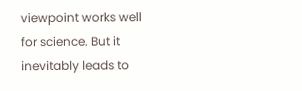viewpoint works well for science. But it inevitably leads to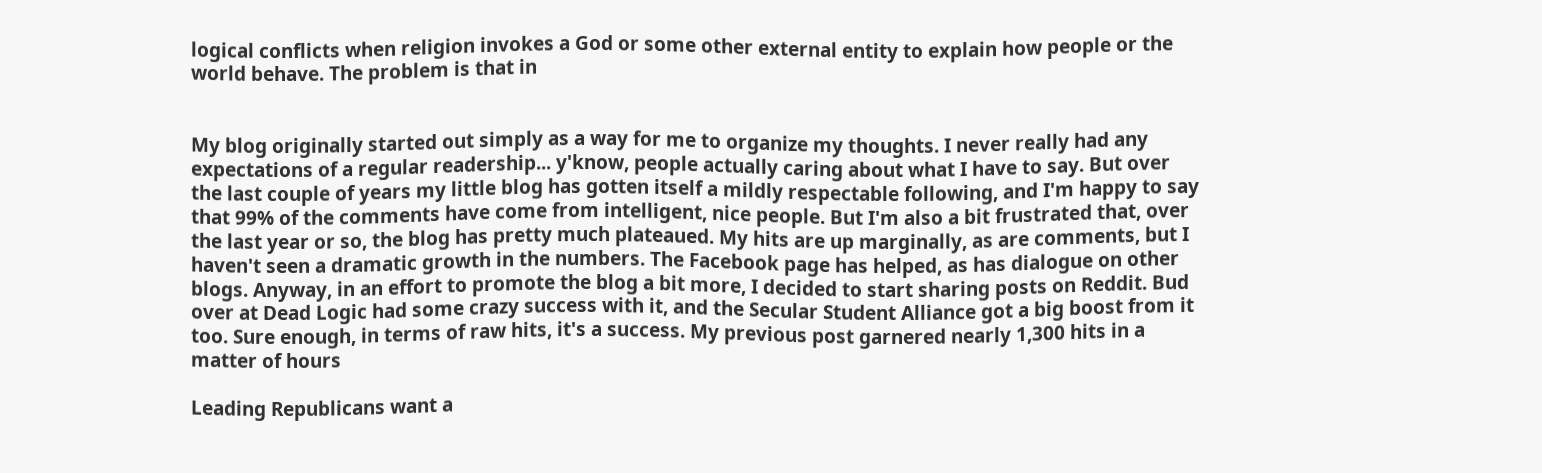logical conflicts when religion invokes a God or some other external entity to explain how people or the world behave. The problem is that in


My blog originally started out simply as a way for me to organize my thoughts. I never really had any expectations of a regular readership... y'know, people actually caring about what I have to say. But over the last couple of years my little blog has gotten itself a mildly respectable following, and I'm happy to say that 99% of the comments have come from intelligent, nice people. But I'm also a bit frustrated that, over the last year or so, the blog has pretty much plateaued. My hits are up marginally, as are comments, but I haven't seen a dramatic growth in the numbers. The Facebook page has helped, as has dialogue on other blogs. Anyway, in an effort to promote the blog a bit more, I decided to start sharing posts on Reddit. Bud over at Dead Logic had some crazy success with it, and the Secular Student Alliance got a big boost from it too. Sure enough, in terms of raw hits, it's a success. My previous post garnered nearly 1,300 hits in a matter of hours

Leading Republicans want a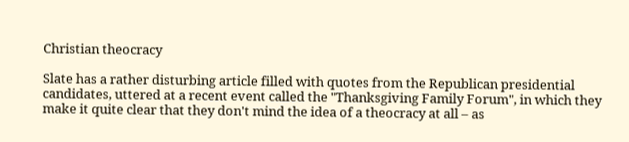Christian theocracy

Slate has a rather disturbing article filled with quotes from the Republican presidential candidates, uttered at a recent event called the "Thanksgiving Family Forum", in which they make it quite clear that they don't mind the idea of a theocracy at all – as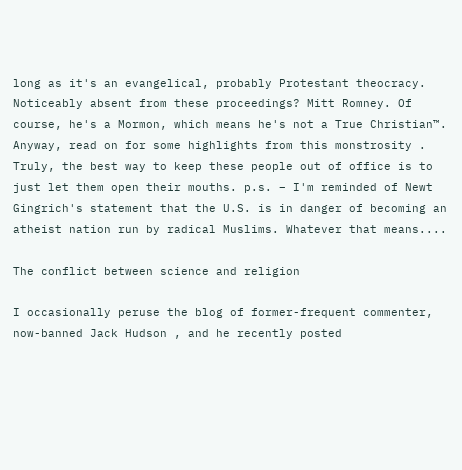long as it's an evangelical, probably Protestant theocracy. Noticeably absent from these proceedings? Mitt Romney. Of course, he's a Mormon, which means he's not a True Christian™. Anyway, read on for some highlights from this monstrosity . Truly, the best way to keep these people out of office is to just let them open their mouths. p.s. – I'm reminded of Newt Gingrich's statement that the U.S. is in danger of becoming an atheist nation run by radical Muslims. Whatever that means....

The conflict between science and religion

I occasionally peruse the blog of former-frequent commenter, now-banned Jack Hudson , and he recently posted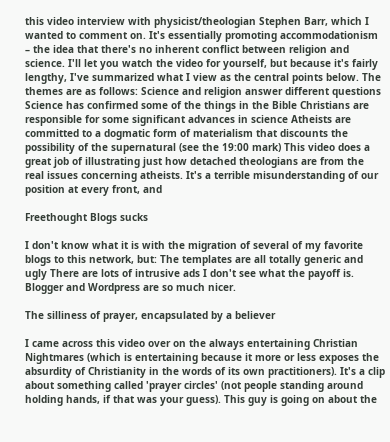this video interview with physicist/theologian Stephen Barr, which I wanted to comment on. It's essentially promoting accommodationism – the idea that there's no inherent conflict between religion and science. I'll let you watch the video for yourself, but because it's fairly lengthy, I've summarized what I view as the central points below. The themes are as follows: Science and religion answer different questions Science has confirmed some of the things in the Bible Christians are responsible for some significant advances in science Atheists are committed to a dogmatic form of materialism that discounts the possibility of the supernatural (see the 19:00 mark) This video does a great job of illustrating just how detached theologians are from the real issues concerning atheists. It's a terrible misunderstanding of our position at every front, and

Freethought Blogs sucks

I don't know what it is with the migration of several of my favorite blogs to this network, but: The templates are all totally generic and ugly There are lots of intrusive ads I don't see what the payoff is. Blogger and Wordpress are so much nicer.

The silliness of prayer, encapsulated by a believer

I came across this video over on the always entertaining Christian Nightmares (which is entertaining because it more or less exposes the absurdity of Christianity in the words of its own practitioners). It's a clip about something called 'prayer circles' (not people standing around holding hands, if that was your guess). This guy is going on about the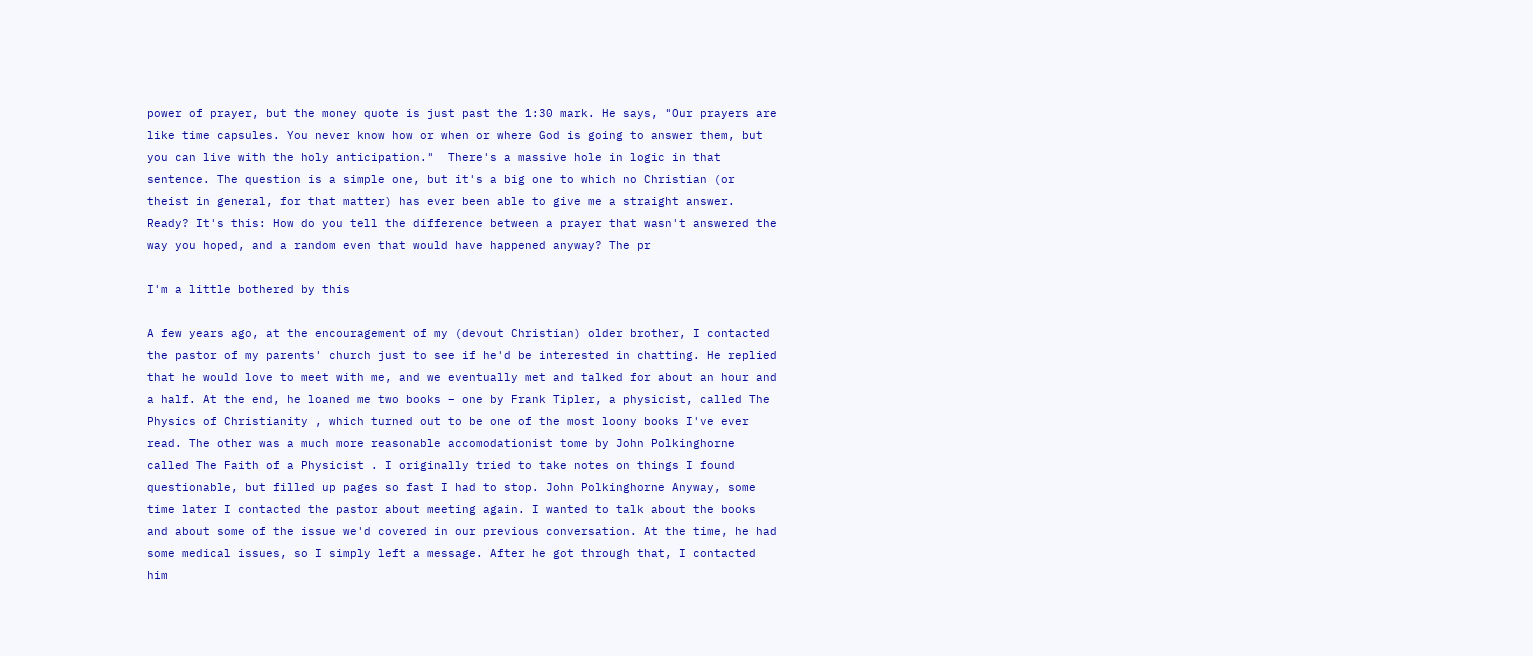power of prayer, but the money quote is just past the 1:30 mark. He says, "Our prayers are like time capsules. You never know how or when or where God is going to answer them, but you can live with the holy anticipation."  There's a massive hole in logic in that sentence. The question is a simple one, but it's a big one to which no Christian (or theist in general, for that matter) has ever been able to give me a straight answer. Ready? It's this: How do you tell the difference between a prayer that wasn't answered the way you hoped, and a random even that would have happened anyway? The pr

I'm a little bothered by this

A few years ago, at the encouragement of my (devout Christian) older brother, I contacted the pastor of my parents' church just to see if he'd be interested in chatting. He replied that he would love to meet with me, and we eventually met and talked for about an hour and a half. At the end, he loaned me two books – one by Frank Tipler, a physicist, called The Physics of Christianity , which turned out to be one of the most loony books I've ever read. The other was a much more reasonable accomodationist tome by John Polkinghorne called The Faith of a Physicist . I originally tried to take notes on things I found questionable, but filled up pages so fast I had to stop. John Polkinghorne Anyway, some time later I contacted the pastor about meeting again. I wanted to talk about the books and about some of the issue we'd covered in our previous conversation. At the time, he had some medical issues, so I simply left a message. After he got through that, I contacted him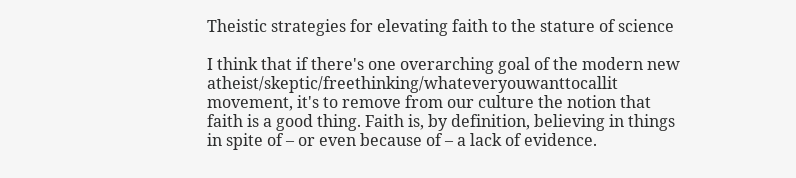Theistic strategies for elevating faith to the stature of science

I think that if there's one overarching goal of the modern new atheist/skeptic/freethinking/whateveryouwanttocallit movement, it's to remove from our culture the notion that faith is a good thing. Faith is, by definition, believing in things in spite of – or even because of – a lack of evidence.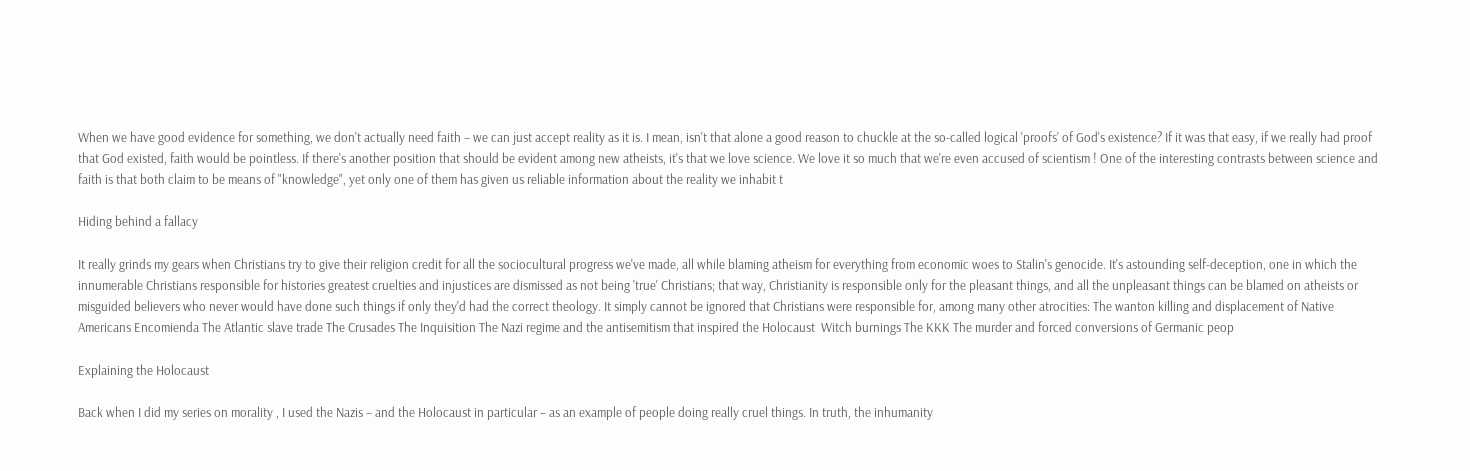When we have good evidence for something, we don't actually need faith – we can just accept reality as it is. I mean, isn't that alone a good reason to chuckle at the so-called logical 'proofs' of God's existence? If it was that easy, if we really had proof that God existed, faith would be pointless. If there's another position that should be evident among new atheists, it's that we love science. We love it so much that we're even accused of scientism ! One of the interesting contrasts between science and faith is that both claim to be means of "knowledge", yet only one of them has given us reliable information about the reality we inhabit t

Hiding behind a fallacy

It really grinds my gears when Christians try to give their religion credit for all the sociocultural progress we've made, all while blaming atheism for everything from economic woes to Stalin's genocide. It's astounding self-deception, one in which the innumerable Christians responsible for histories greatest cruelties and injustices are dismissed as not being 'true' Christians; that way, Christianity is responsible only for the pleasant things, and all the unpleasant things can be blamed on atheists or misguided believers who never would have done such things if only they'd had the correct theology. It simply cannot be ignored that Christians were responsible for, among many other atrocities: The wanton killing and displacement of Native Americans Encomienda The Atlantic slave trade The Crusades The Inquisition The Nazi regime and the antisemitism that inspired the Holocaust  Witch burnings The KKK The murder and forced conversions of Germanic peop

Explaining the Holocaust

Back when I did my series on morality , I used the Nazis – and the Holocaust in particular – as an example of people doing really cruel things. In truth, the inhumanity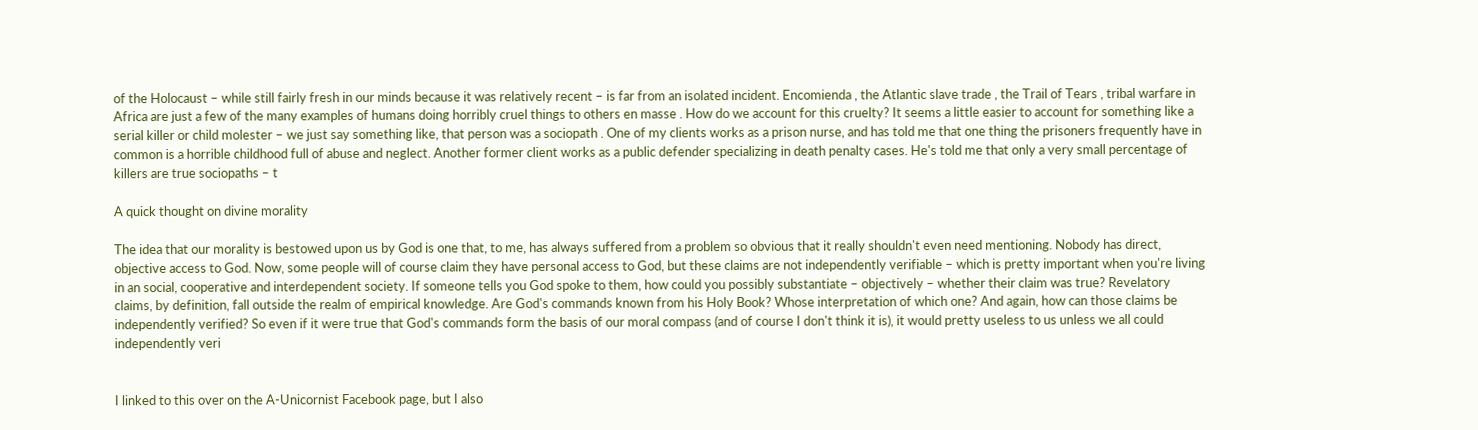of the Holocaust – while still fairly fresh in our minds because it was relatively recent – is far from an isolated incident. Encomienda , the Atlantic slave trade , the Trail of Tears , tribal warfare in Africa are just a few of the many examples of humans doing horribly cruel things to others en masse . How do we account for this cruelty? It seems a little easier to account for something like a serial killer or child molester – we just say something like, that person was a sociopath . One of my clients works as a prison nurse, and has told me that one thing the prisoners frequently have in common is a horrible childhood full of abuse and neglect. Another former client works as a public defender specializing in death penalty cases. He's told me that only a very small percentage of killers are true sociopaths – t

A quick thought on divine morality

The idea that our morality is bestowed upon us by God is one that, to me, has always suffered from a problem so obvious that it really shouldn't even need mentioning. Nobody has direct, objective access to God. Now, some people will of course claim they have personal access to God, but these claims are not independently verifiable – which is pretty important when you're living in an social, cooperative and interdependent society. If someone tells you God spoke to them, how could you possibly substantiate – objectively – whether their claim was true? Revelatory claims, by definition, fall outside the realm of empirical knowledge. Are God's commands known from his Holy Book? Whose interpretation of which one? And again, how can those claims be independently verified? So even if it were true that God's commands form the basis of our moral compass (and of course I don't think it is), it would pretty useless to us unless we all could independently veri


I linked to this over on the A-Unicornist Facebook page, but I also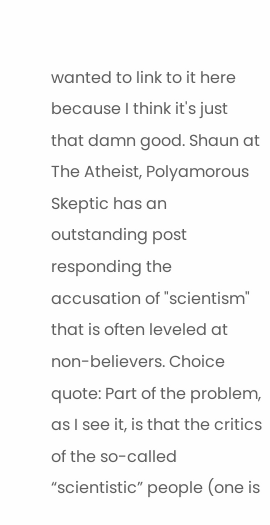wanted to link to it here because I think it's just that damn good. Shaun at The Atheist, Polyamorous Skeptic has an outstanding post responding the accusation of "scientism" that is often leveled at non-believers. Choice quote: Part of the problem, as I see it, is that the critics of the so-called “scientistic” people (one is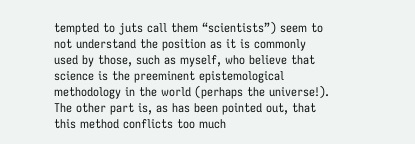tempted to juts call them “scientists”) seem to not understand the position as it is commonly used by those, such as myself, who believe that science is the preeminent epistemological methodology in the world (perhaps the universe!).  The other part is, as has been pointed out, that this method conflicts too much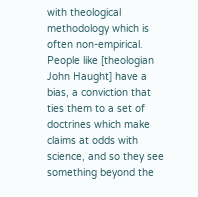with theological methodology which is often non-empirical.  People like [theologian John Haught] have a bias, a conviction that ties them to a set of doctrines which make claims at odds with science, and so they see something beyond the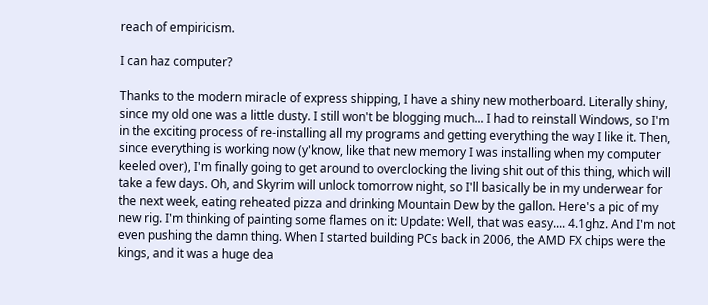reach of empiricism.

I can haz computer?

Thanks to the modern miracle of express shipping, I have a shiny new motherboard. Literally shiny, since my old one was a little dusty. I still won't be blogging much... I had to reinstall Windows, so I'm in the exciting process of re-installing all my programs and getting everything the way I like it. Then, since everything is working now (y'know, like that new memory I was installing when my computer keeled over), I'm finally going to get around to overclocking the living shit out of this thing, which will take a few days. Oh, and Skyrim will unlock tomorrow night, so I'll basically be in my underwear for the next week, eating reheated pizza and drinking Mountain Dew by the gallon. Here's a pic of my new rig. I'm thinking of painting some flames on it: Update: Well, that was easy.... 4.1ghz. And I'm not even pushing the damn thing. When I started building PCs back in 2006, the AMD FX chips were the kings, and it was a huge dea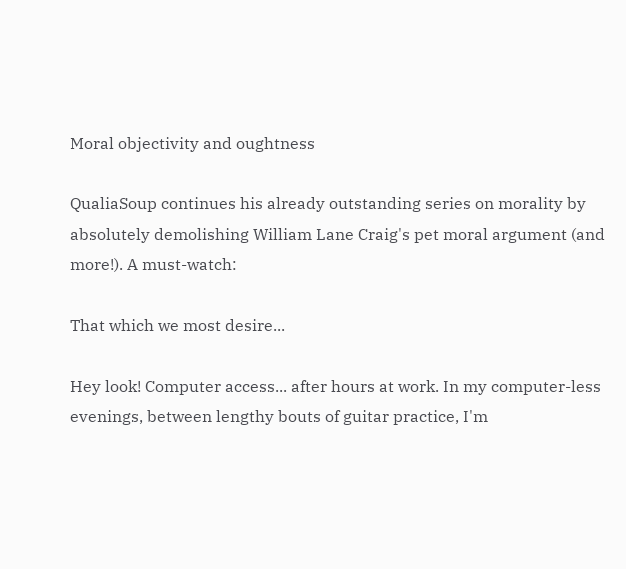Moral objectivity and oughtness

QualiaSoup continues his already outstanding series on morality by absolutely demolishing William Lane Craig's pet moral argument (and more!). A must-watch:

That which we most desire...

Hey look! Computer access... after hours at work. In my computer-less evenings, between lengthy bouts of guitar practice, I'm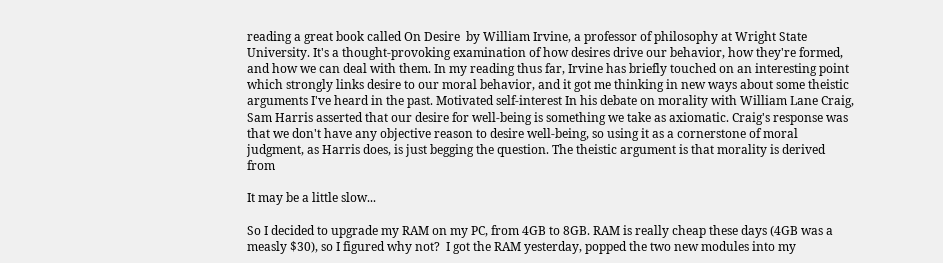reading a great book called On Desire  by William Irvine, a professor of philosophy at Wright State University. It's a thought-provoking examination of how desires drive our behavior, how they're formed, and how we can deal with them. In my reading thus far, Irvine has briefly touched on an interesting point which strongly links desire to our moral behavior, and it got me thinking in new ways about some theistic arguments I've heard in the past. Motivated self-interest In his debate on morality with William Lane Craig, Sam Harris asserted that our desire for well-being is something we take as axiomatic. Craig's response was that we don't have any objective reason to desire well-being, so using it as a cornerstone of moral judgment, as Harris does, is just begging the question. The theistic argument is that morality is derived from

It may be a little slow...

So I decided to upgrade my RAM on my PC, from 4GB to 8GB. RAM is really cheap these days (4GB was a measly $30), so I figured why not?  I got the RAM yesterday, popped the two new modules into my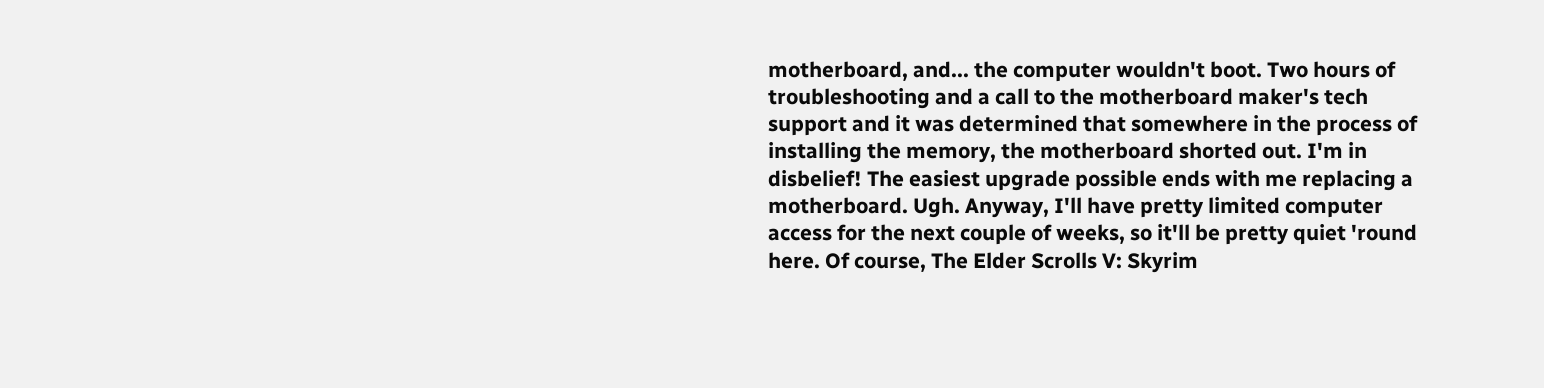motherboard, and... the computer wouldn't boot. Two hours of troubleshooting and a call to the motherboard maker's tech support and it was determined that somewhere in the process of installing the memory, the motherboard shorted out. I'm in disbelief! The easiest upgrade possible ends with me replacing a motherboard. Ugh. Anyway, I'll have pretty limited computer access for the next couple of weeks, so it'll be pretty quiet 'round here. Of course, The Elder Scrolls V: Skyrim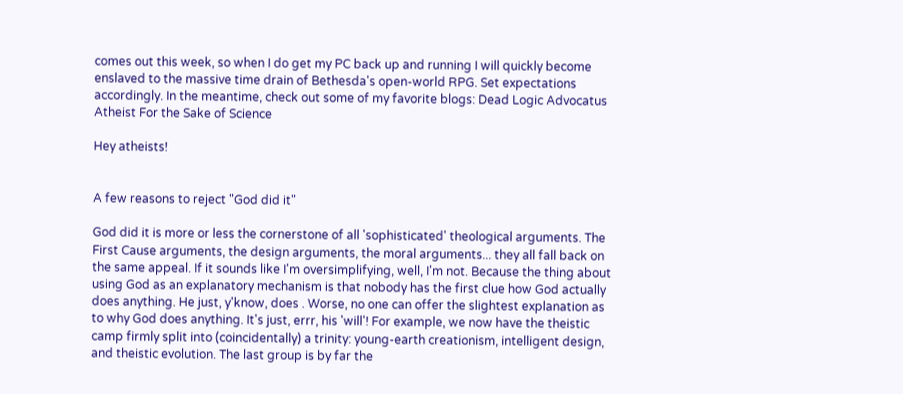comes out this week, so when I do get my PC back up and running I will quickly become enslaved to the massive time drain of Bethesda's open-world RPG. Set expectations accordingly. In the meantime, check out some of my favorite blogs: Dead Logic Advocatus Atheist For the Sake of Science

Hey atheists!


A few reasons to reject "God did it"

God did it is more or less the cornerstone of all 'sophisticated' theological arguments. The First Cause arguments, the design arguments, the moral arguments... they all fall back on the same appeal. If it sounds like I'm oversimplifying, well, I'm not. Because the thing about using God as an explanatory mechanism is that nobody has the first clue how God actually does anything. He just, y'know, does . Worse, no one can offer the slightest explanation as to why God does anything. It's just, errr, his 'will'! For example, we now have the theistic camp firmly split into (coincidentally) a trinity: young-earth creationism, intelligent design, and theistic evolution. The last group is by far the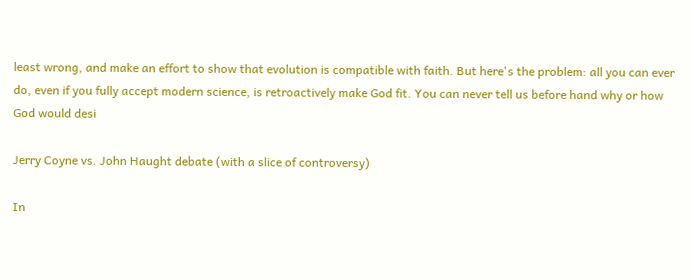least wrong, and make an effort to show that evolution is compatible with faith. But here's the problem: all you can ever do, even if you fully accept modern science, is retroactively make God fit. You can never tell us before hand why or how God would desi

Jerry Coyne vs. John Haught debate (with a slice of controversy)

In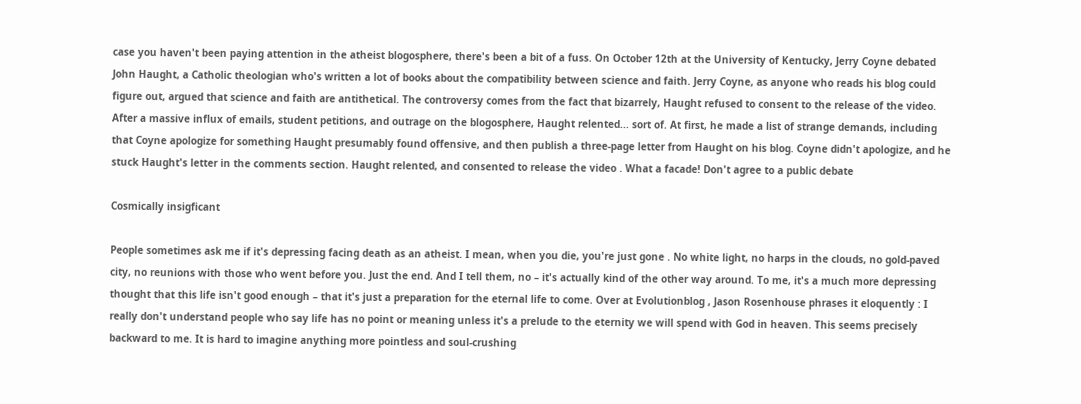case you haven't been paying attention in the atheist blogosphere, there's been a bit of a fuss. On October 12th at the University of Kentucky, Jerry Coyne debated John Haught, a Catholic theologian who's written a lot of books about the compatibility between science and faith. Jerry Coyne, as anyone who reads his blog could figure out, argued that science and faith are antithetical. The controversy comes from the fact that bizarrely, Haught refused to consent to the release of the video. After a massive influx of emails, student petitions, and outrage on the blogosphere, Haught relented... sort of. At first, he made a list of strange demands, including that Coyne apologize for something Haught presumably found offensive, and then publish a three-page letter from Haught on his blog. Coyne didn't apologize, and he stuck Haught's letter in the comments section. Haught relented, and consented to release the video . What a facade! Don't agree to a public debate

Cosmically insigficant

People sometimes ask me if it's depressing facing death as an atheist. I mean, when you die, you're just gone . No white light, no harps in the clouds, no gold-paved city, no reunions with those who went before you. Just the end. And I tell them, no – it's actually kind of the other way around. To me, it's a much more depressing thought that this life isn't good enough – that it's just a preparation for the eternal life to come. Over at Evolutionblog , Jason Rosenhouse phrases it eloquently : I really don't understand people who say life has no point or meaning unless it's a prelude to the eternity we will spend with God in heaven. This seems precisely backward to me. It is hard to imagine anything more pointless and soul-crushing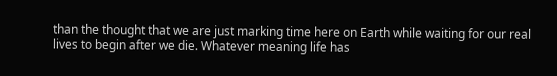than the thought that we are just marking time here on Earth while waiting for our real lives to begin after we die. Whatever meaning life has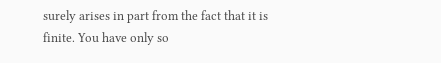surely arises in part from the fact that it is finite. You have only so